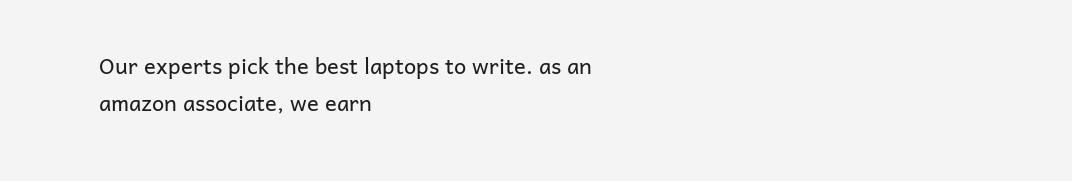Our experts pick the best laptops to write. as an amazon associate, we earn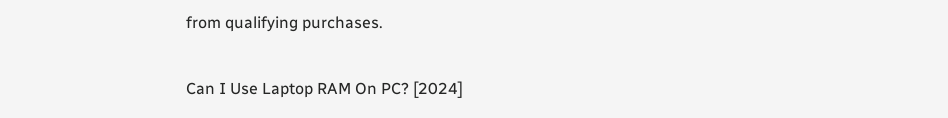from qualifying purchases.

Can I Use Laptop RAM On PC? [2024]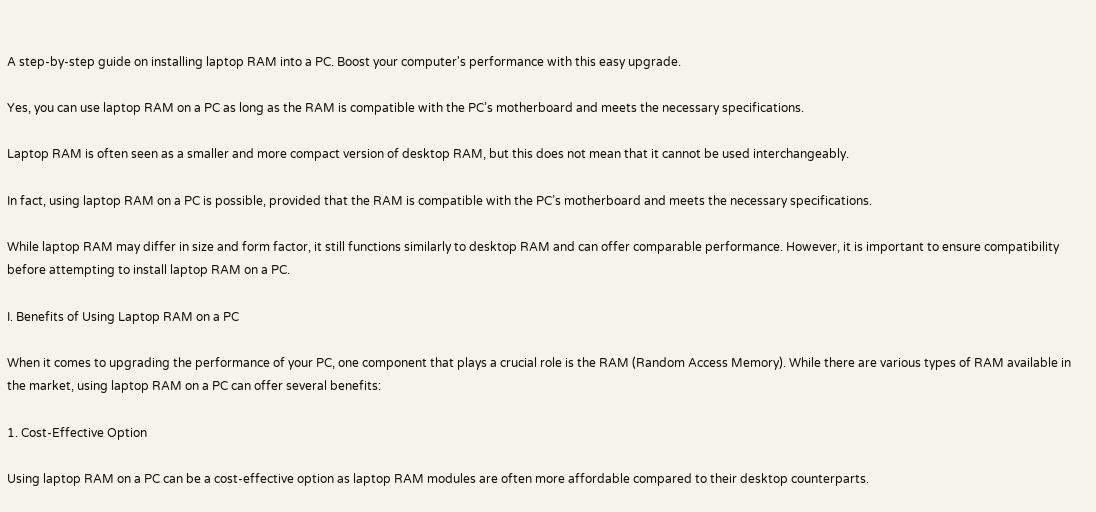A step-by-step guide on installing laptop RAM into a PC. Boost your computer's performance with this easy upgrade.

Yes, you can use laptop RAM on a PC as long as the RAM is compatible with the PC’s motherboard and meets the necessary specifications.

Laptop RAM is often seen as a smaller and more compact version of desktop RAM, but this does not mean that it cannot be used interchangeably.

In fact, using laptop RAM on a PC is possible, provided that the RAM is compatible with the PC’s motherboard and meets the necessary specifications.

While laptop RAM may differ in size and form factor, it still functions similarly to desktop RAM and can offer comparable performance. However, it is important to ensure compatibility before attempting to install laptop RAM on a PC.

I. Benefits of Using Laptop RAM on a PC

When it comes to upgrading the performance of your PC, one component that plays a crucial role is the RAM (Random Access Memory). While there are various types of RAM available in the market, using laptop RAM on a PC can offer several benefits:

1. Cost-Effective Option

Using laptop RAM on a PC can be a cost-effective option as laptop RAM modules are often more affordable compared to their desktop counterparts.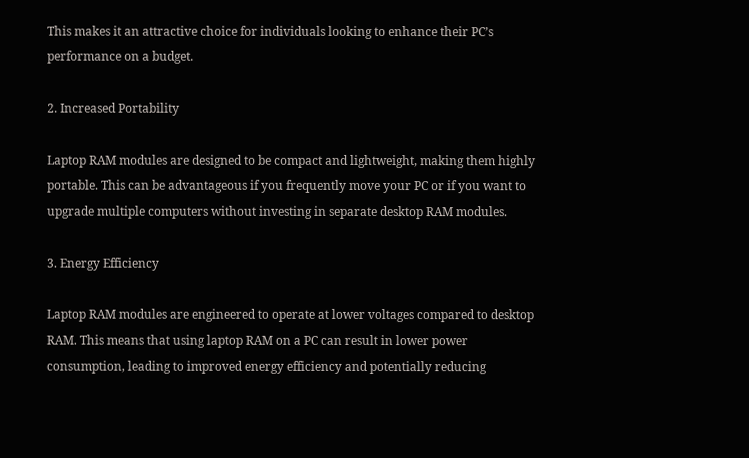This makes it an attractive choice for individuals looking to enhance their PC’s performance on a budget.

2. Increased Portability

Laptop RAM modules are designed to be compact and lightweight, making them highly portable. This can be advantageous if you frequently move your PC or if you want to upgrade multiple computers without investing in separate desktop RAM modules.

3. Energy Efficiency

Laptop RAM modules are engineered to operate at lower voltages compared to desktop RAM. This means that using laptop RAM on a PC can result in lower power consumption, leading to improved energy efficiency and potentially reducing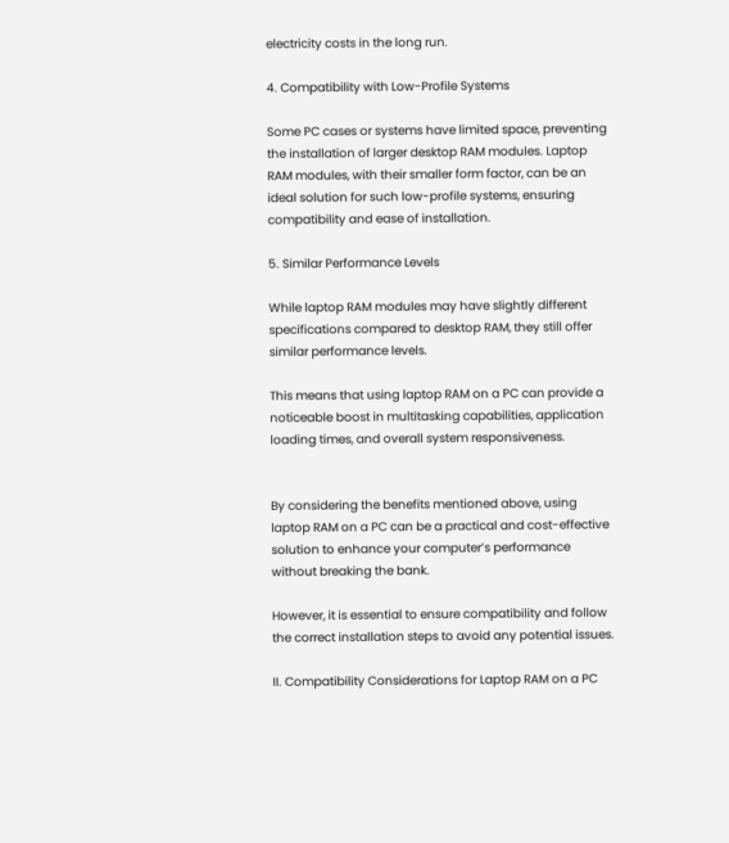electricity costs in the long run.

4. Compatibility with Low-Profile Systems

Some PC cases or systems have limited space, preventing the installation of larger desktop RAM modules. Laptop RAM modules, with their smaller form factor, can be an ideal solution for such low-profile systems, ensuring compatibility and ease of installation.

5. Similar Performance Levels

While laptop RAM modules may have slightly different specifications compared to desktop RAM, they still offer similar performance levels.

This means that using laptop RAM on a PC can provide a noticeable boost in multitasking capabilities, application loading times, and overall system responsiveness.


By considering the benefits mentioned above, using laptop RAM on a PC can be a practical and cost-effective solution to enhance your computer’s performance without breaking the bank.

However, it is essential to ensure compatibility and follow the correct installation steps to avoid any potential issues.

II. Compatibility Considerations for Laptop RAM on a PC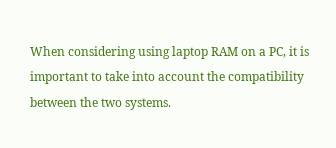When considering using laptop RAM on a PC, it is important to take into account the compatibility between the two systems.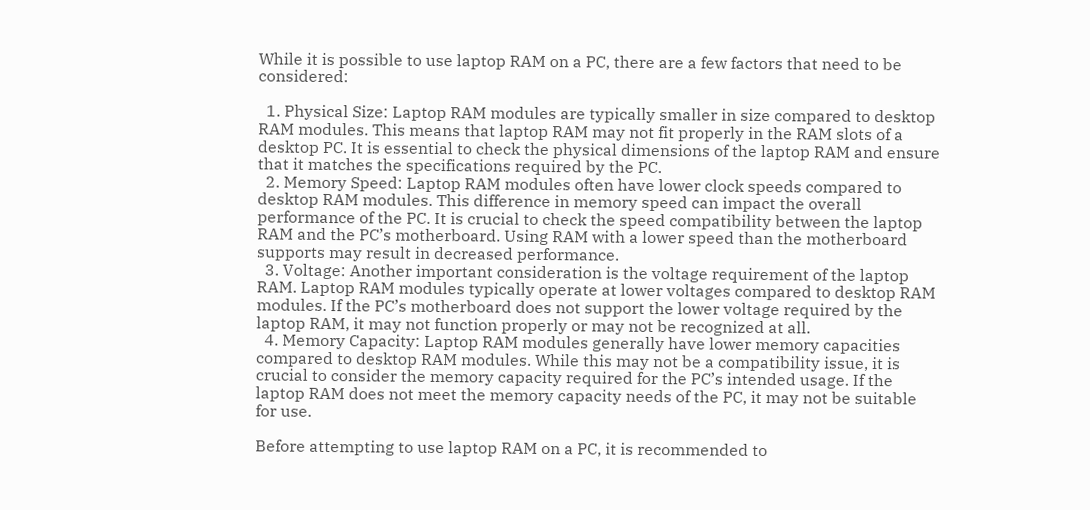While it is possible to use laptop RAM on a PC, there are a few factors that need to be considered:

  1. Physical Size: Laptop RAM modules are typically smaller in size compared to desktop RAM modules. This means that laptop RAM may not fit properly in the RAM slots of a desktop PC. It is essential to check the physical dimensions of the laptop RAM and ensure that it matches the specifications required by the PC.
  2. Memory Speed: Laptop RAM modules often have lower clock speeds compared to desktop RAM modules. This difference in memory speed can impact the overall performance of the PC. It is crucial to check the speed compatibility between the laptop RAM and the PC’s motherboard. Using RAM with a lower speed than the motherboard supports may result in decreased performance.
  3. Voltage: Another important consideration is the voltage requirement of the laptop RAM. Laptop RAM modules typically operate at lower voltages compared to desktop RAM modules. If the PC’s motherboard does not support the lower voltage required by the laptop RAM, it may not function properly or may not be recognized at all.
  4. Memory Capacity: Laptop RAM modules generally have lower memory capacities compared to desktop RAM modules. While this may not be a compatibility issue, it is crucial to consider the memory capacity required for the PC’s intended usage. If the laptop RAM does not meet the memory capacity needs of the PC, it may not be suitable for use.

Before attempting to use laptop RAM on a PC, it is recommended to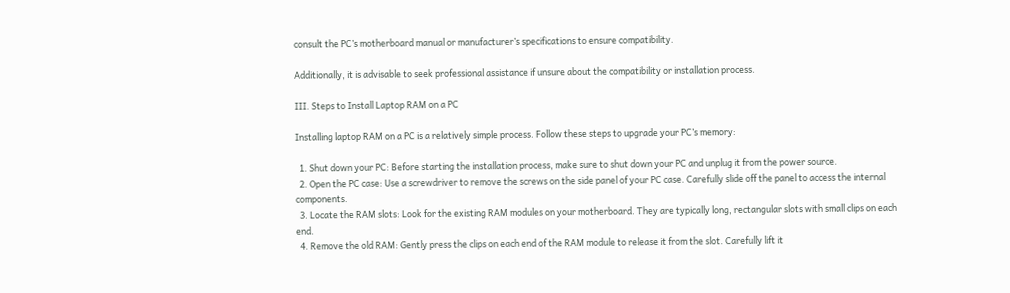consult the PC’s motherboard manual or manufacturer’s specifications to ensure compatibility.

Additionally, it is advisable to seek professional assistance if unsure about the compatibility or installation process.

III. Steps to Install Laptop RAM on a PC

Installing laptop RAM on a PC is a relatively simple process. Follow these steps to upgrade your PC’s memory:

  1. Shut down your PC: Before starting the installation process, make sure to shut down your PC and unplug it from the power source.
  2. Open the PC case: Use a screwdriver to remove the screws on the side panel of your PC case. Carefully slide off the panel to access the internal components.
  3. Locate the RAM slots: Look for the existing RAM modules on your motherboard. They are typically long, rectangular slots with small clips on each end.
  4. Remove the old RAM: Gently press the clips on each end of the RAM module to release it from the slot. Carefully lift it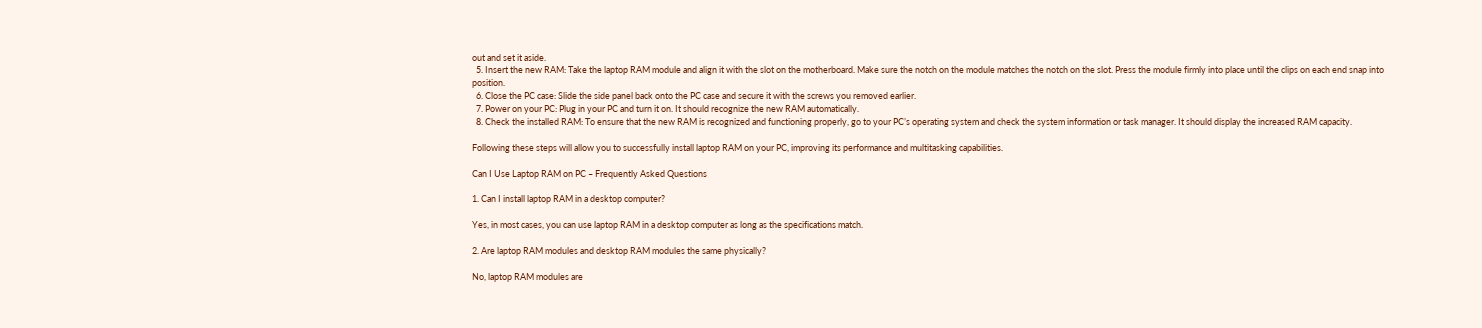out and set it aside.
  5. Insert the new RAM: Take the laptop RAM module and align it with the slot on the motherboard. Make sure the notch on the module matches the notch on the slot. Press the module firmly into place until the clips on each end snap into position.
  6. Close the PC case: Slide the side panel back onto the PC case and secure it with the screws you removed earlier.
  7. Power on your PC: Plug in your PC and turn it on. It should recognize the new RAM automatically.
  8. Check the installed RAM: To ensure that the new RAM is recognized and functioning properly, go to your PC’s operating system and check the system information or task manager. It should display the increased RAM capacity.

Following these steps will allow you to successfully install laptop RAM on your PC, improving its performance and multitasking capabilities.

Can I Use Laptop RAM on PC – Frequently Asked Questions

1. Can I install laptop RAM in a desktop computer?

Yes, in most cases, you can use laptop RAM in a desktop computer as long as the specifications match.

2. Are laptop RAM modules and desktop RAM modules the same physically?

No, laptop RAM modules are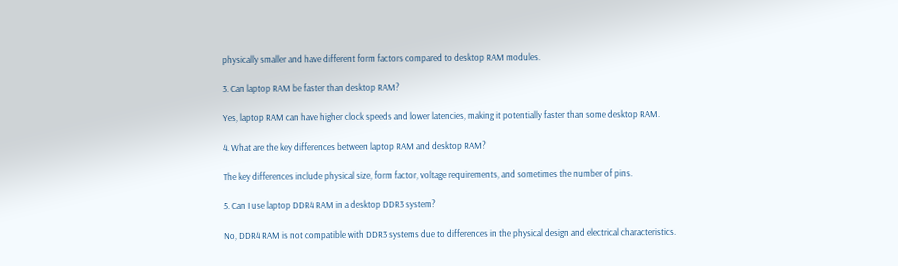physically smaller and have different form factors compared to desktop RAM modules.

3. Can laptop RAM be faster than desktop RAM?

Yes, laptop RAM can have higher clock speeds and lower latencies, making it potentially faster than some desktop RAM.

4. What are the key differences between laptop RAM and desktop RAM?

The key differences include physical size, form factor, voltage requirements, and sometimes the number of pins.

5. Can I use laptop DDR4 RAM in a desktop DDR3 system?

No, DDR4 RAM is not compatible with DDR3 systems due to differences in the physical design and electrical characteristics.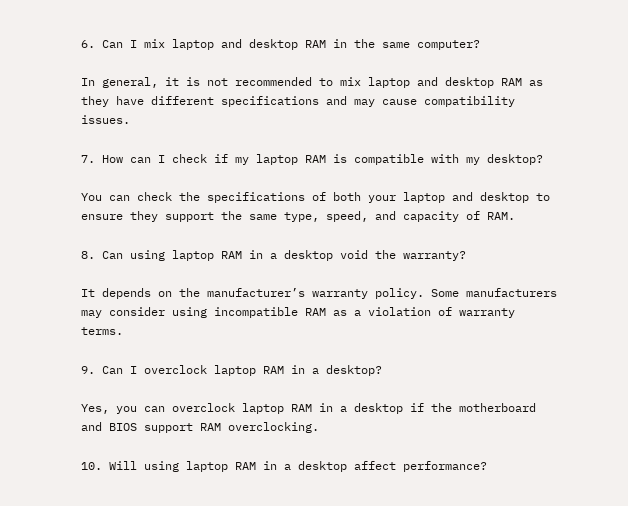6. Can I mix laptop and desktop RAM in the same computer?

In general, it is not recommended to mix laptop and desktop RAM as they have different specifications and may cause compatibility issues.

7. How can I check if my laptop RAM is compatible with my desktop?

You can check the specifications of both your laptop and desktop to ensure they support the same type, speed, and capacity of RAM.

8. Can using laptop RAM in a desktop void the warranty?

It depends on the manufacturer’s warranty policy. Some manufacturers may consider using incompatible RAM as a violation of warranty terms.

9. Can I overclock laptop RAM in a desktop?

Yes, you can overclock laptop RAM in a desktop if the motherboard and BIOS support RAM overclocking.

10. Will using laptop RAM in a desktop affect performance?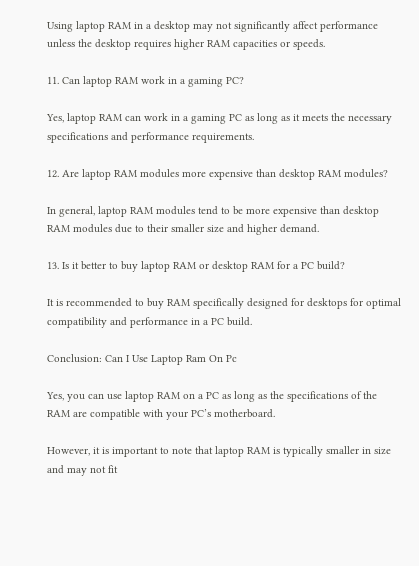Using laptop RAM in a desktop may not significantly affect performance unless the desktop requires higher RAM capacities or speeds.

11. Can laptop RAM work in a gaming PC?

Yes, laptop RAM can work in a gaming PC as long as it meets the necessary specifications and performance requirements.

12. Are laptop RAM modules more expensive than desktop RAM modules?

In general, laptop RAM modules tend to be more expensive than desktop RAM modules due to their smaller size and higher demand.

13. Is it better to buy laptop RAM or desktop RAM for a PC build?

It is recommended to buy RAM specifically designed for desktops for optimal compatibility and performance in a PC build.

Conclusion: Can I Use Laptop Ram On Pc

Yes, you can use laptop RAM on a PC as long as the specifications of the RAM are compatible with your PC’s motherboard.

However, it is important to note that laptop RAM is typically smaller in size and may not fit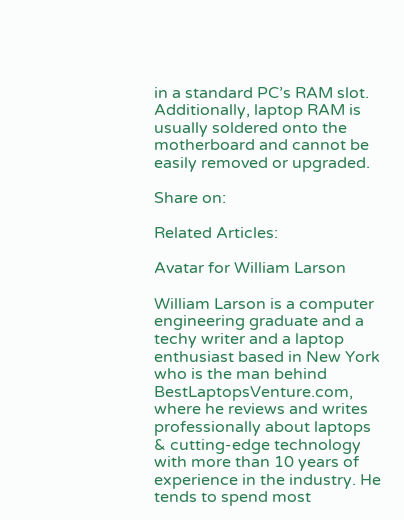in a standard PC’s RAM slot. Additionally, laptop RAM is usually soldered onto the motherboard and cannot be easily removed or upgraded.

Share on:

Related Articles:

Avatar for William Larson

William Larson is a computer engineering graduate and a techy writer and a laptop enthusiast based in New York who is the man behind BestLaptopsVenture.com, where he reviews and writes professionally about laptops & cutting-edge technology with more than 10 years of experience in the industry. He tends to spend most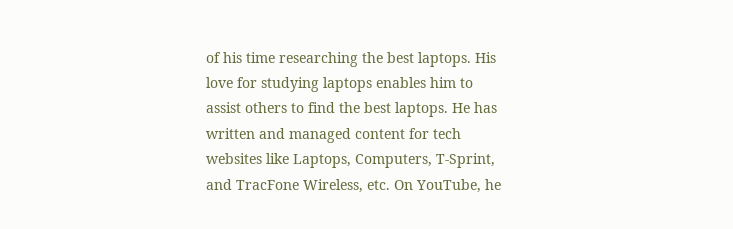of his time researching the best laptops. His love for studying laptops enables him to assist others to find the best laptops. He has written and managed content for tech websites like Laptops, Computers, T-Sprint, and TracFone Wireless, etc. On YouTube, he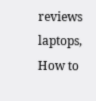reviews laptops, How to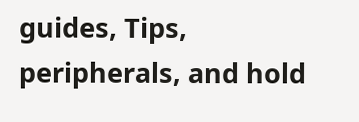guides, Tips, peripherals, and hold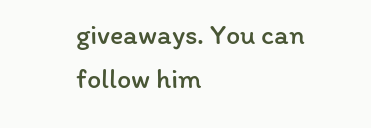giveaways. You can follow him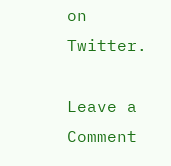on Twitter.

Leave a Comment